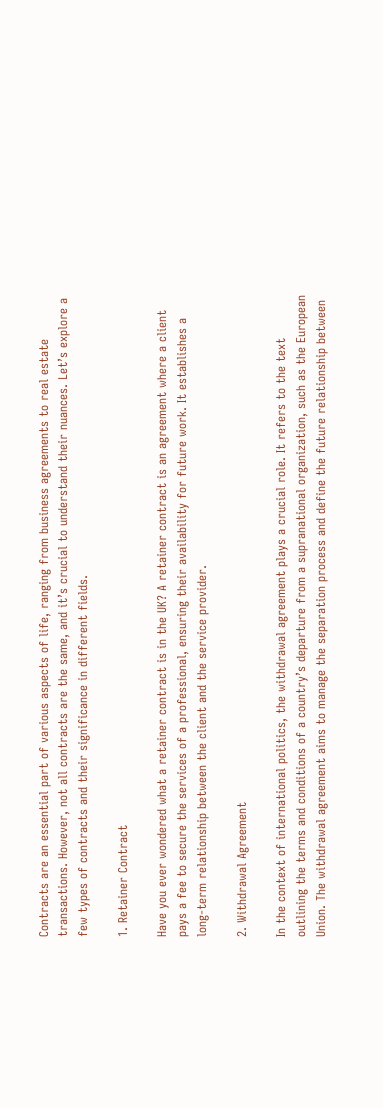Contracts are an essential part of various aspects of life, ranging from business agreements to real estate transactions. However, not all contracts are the same, and it’s crucial to understand their nuances. Let’s explore a few types of contracts and their significance in different fields.

1. Retainer Contract

Have you ever wondered what a retainer contract is in the UK? A retainer contract is an agreement where a client pays a fee to secure the services of a professional, ensuring their availability for future work. It establishes a long-term relationship between the client and the service provider.

2. Withdrawal Agreement

In the context of international politics, the withdrawal agreement plays a crucial role. It refers to the text outlining the terms and conditions of a country’s departure from a supranational organization, such as the European Union. The withdrawal agreement aims to manage the separation process and define the future relationship between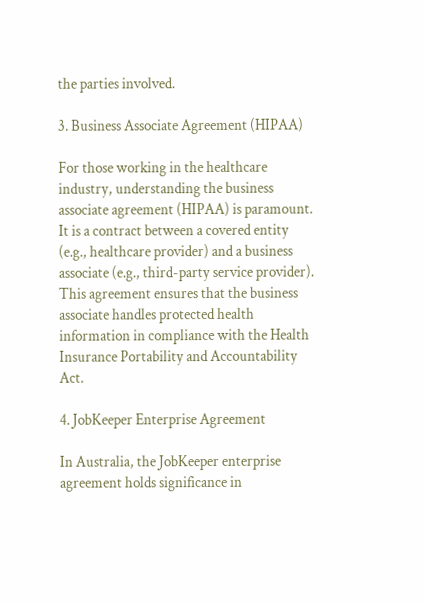the parties involved.

3. Business Associate Agreement (HIPAA)

For those working in the healthcare industry, understanding the business associate agreement (HIPAA) is paramount. It is a contract between a covered entity (e.g., healthcare provider) and a business associate (e.g., third-party service provider). This agreement ensures that the business associate handles protected health information in compliance with the Health Insurance Portability and Accountability Act.

4. JobKeeper Enterprise Agreement

In Australia, the JobKeeper enterprise agreement holds significance in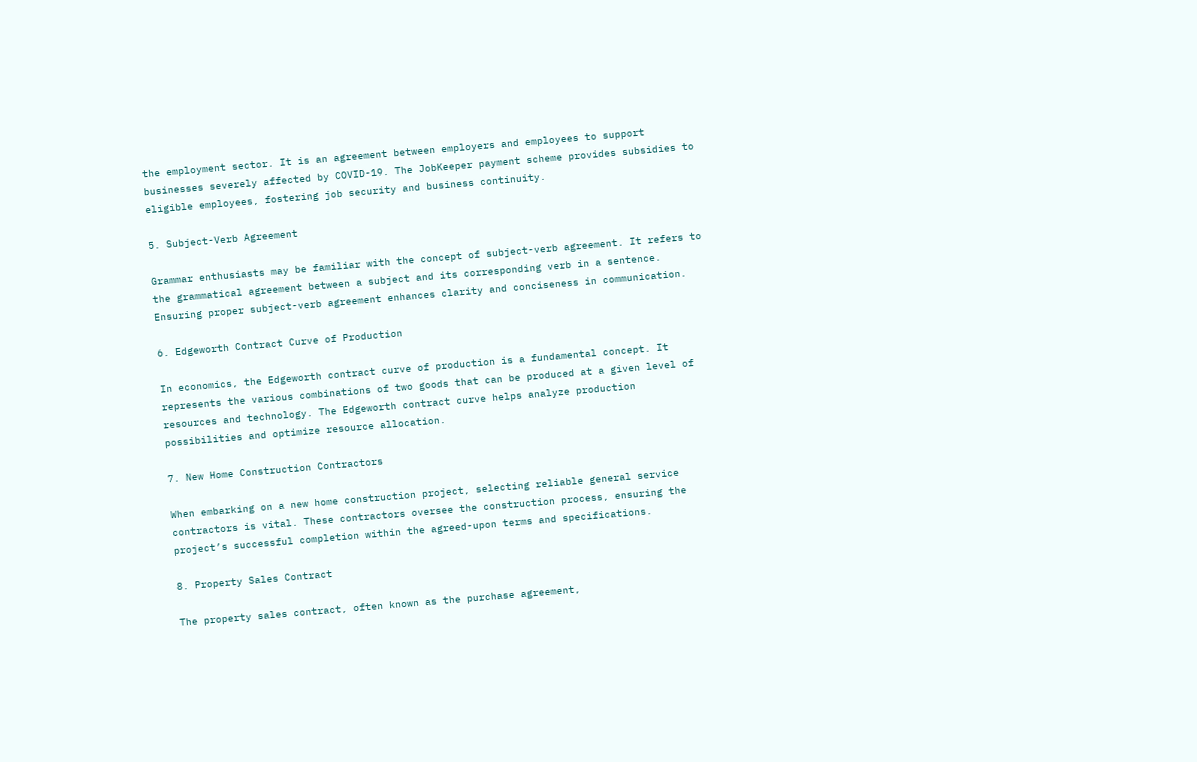the employment sector. It is an agreement between employers and employees to support businesses severely affected by COVID-19. The JobKeeper payment scheme provides subsidies to eligible employees, fostering job security and business continuity.

5. Subject-Verb Agreement

Grammar enthusiasts may be familiar with the concept of subject-verb agreement. It refers to the grammatical agreement between a subject and its corresponding verb in a sentence. Ensuring proper subject-verb agreement enhances clarity and conciseness in communication.

6. Edgeworth Contract Curve of Production

In economics, the Edgeworth contract curve of production is a fundamental concept. It represents the various combinations of two goods that can be produced at a given level of resources and technology. The Edgeworth contract curve helps analyze production possibilities and optimize resource allocation.

7. New Home Construction Contractors

When embarking on a new home construction project, selecting reliable general service contractors is vital. These contractors oversee the construction process, ensuring the project’s successful completion within the agreed-upon terms and specifications.

8. Property Sales Contract

The property sales contract, often known as the purchase agreement,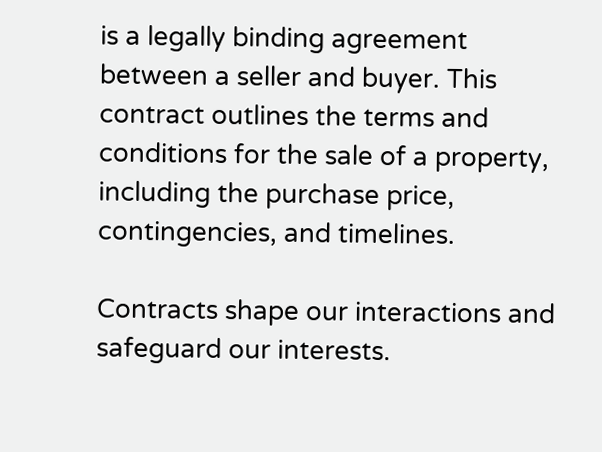is a legally binding agreement between a seller and buyer. This contract outlines the terms and conditions for the sale of a property, including the purchase price, contingencies, and timelines.

Contracts shape our interactions and safeguard our interests.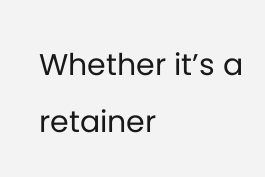Whether it’s a retainer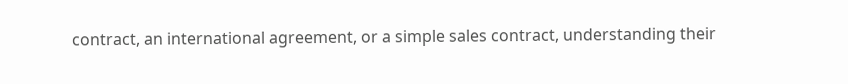contract, an international agreement, or a simple sales contract, understanding their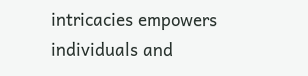intricacies empowers individuals and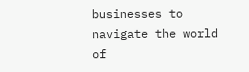businesses to navigate the world of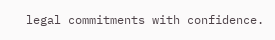legal commitments with confidence.